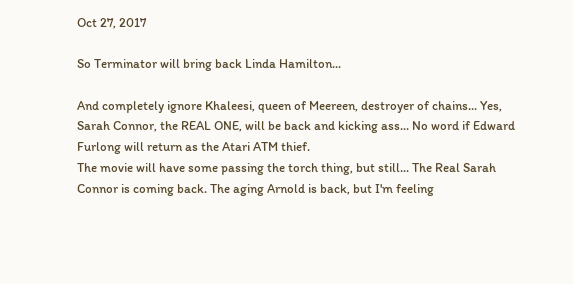Oct 27, 2017

So Terminator will bring back Linda Hamilton...

And completely ignore Khaleesi, queen of Meereen, destroyer of chains... Yes, Sarah Connor, the REAL ONE, will be back and kicking ass... No word if Edward Furlong will return as the Atari ATM thief.
The movie will have some passing the torch thing, but still... The Real Sarah Connor is coming back. The aging Arnold is back, but I'm feeling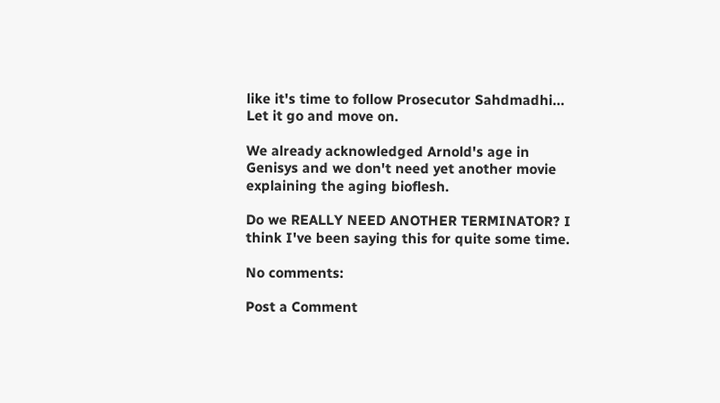like it's time to follow Prosecutor Sahdmadhi... Let it go and move on.

We already acknowledged Arnold's age in Genisys and we don't need yet another movie explaining the aging bioflesh.

Do we REALLY NEED ANOTHER TERMINATOR? I think I've been saying this for quite some time.

No comments:

Post a Comment